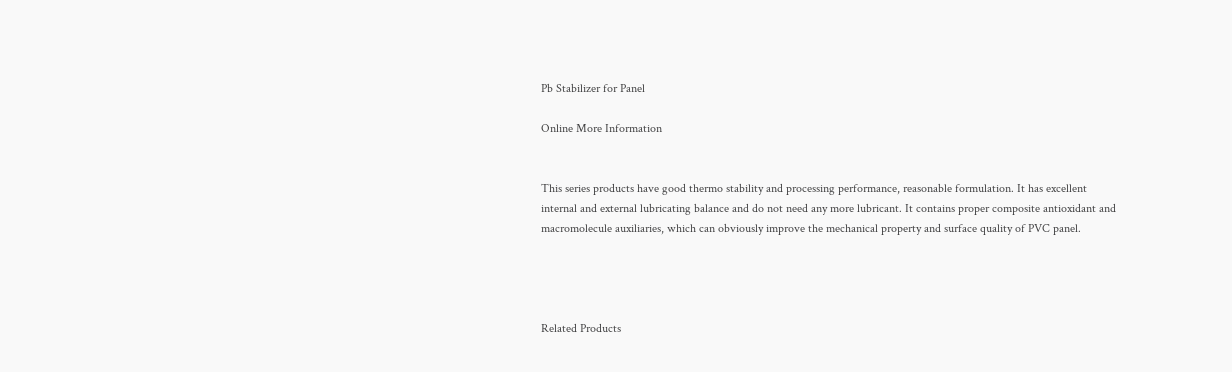Pb Stabilizer for Panel

Online More Information


This series products have good thermo stability and processing performance, reasonable formulation. It has excellent internal and external lubricating balance and do not need any more lubricant. It contains proper composite antioxidant and macromolecule auxiliaries, which can obviously improve the mechanical property and surface quality of PVC panel.




Related Products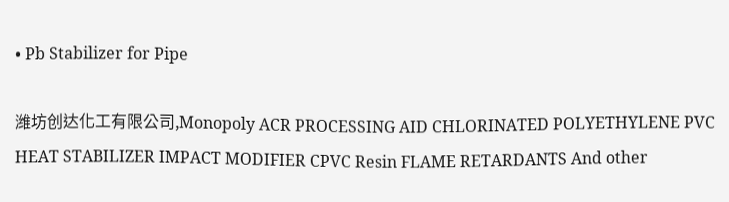• Pb Stabilizer for Pipe

潍坊创达化工有限公司,Monopoly ACR PROCESSING AID CHLORINATED POLYETHYLENE PVC HEAT STABILIZER IMPACT MODIFIER CPVC Resin FLAME RETARDANTS And other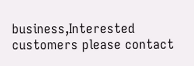business,Interested customers please contact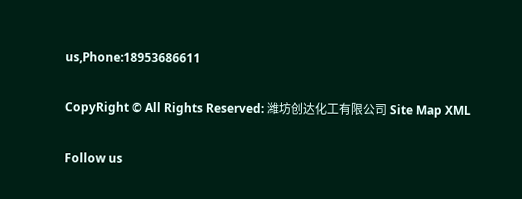us,Phone:18953686611

CopyRight © All Rights Reserved: 潍坊创达化工有限公司 Site Map XML

Follow us